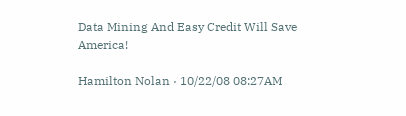Data Mining And Easy Credit Will Save America!

Hamilton Nolan · 10/22/08 08:27AM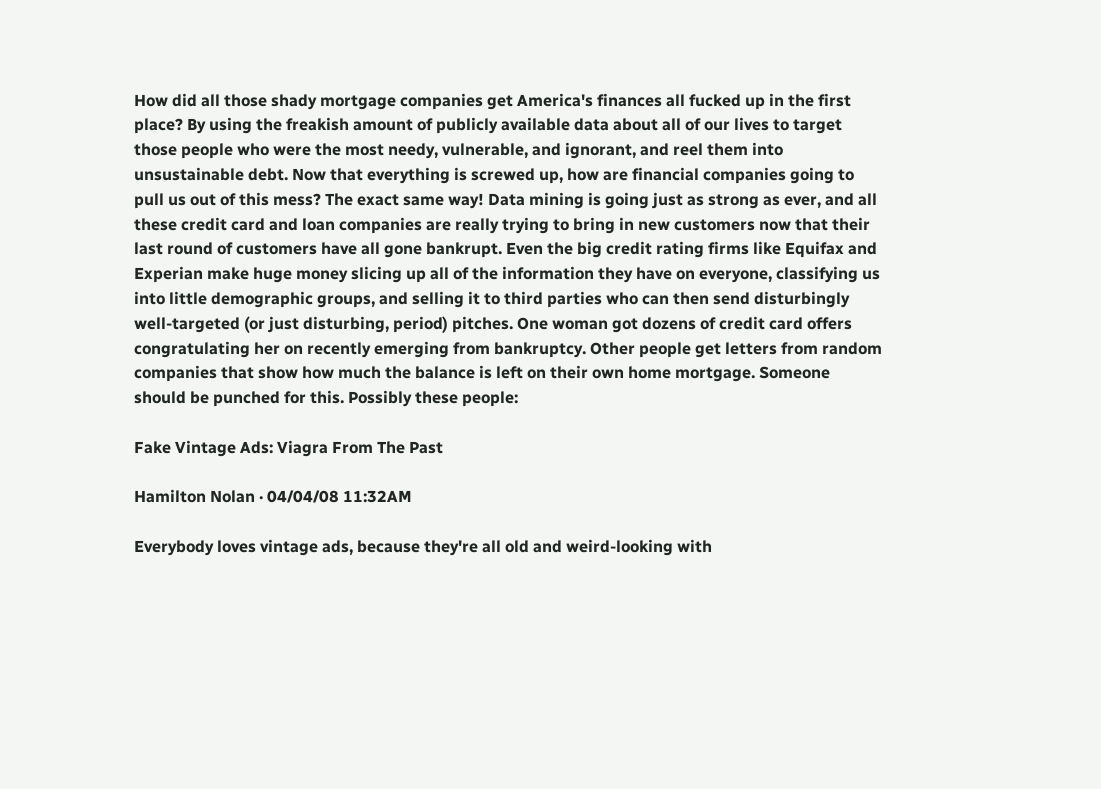How did all those shady mortgage companies get America's finances all fucked up in the first place? By using the freakish amount of publicly available data about all of our lives to target those people who were the most needy, vulnerable, and ignorant, and reel them into unsustainable debt. Now that everything is screwed up, how are financial companies going to pull us out of this mess? The exact same way! Data mining is going just as strong as ever, and all these credit card and loan companies are really trying to bring in new customers now that their last round of customers have all gone bankrupt. Even the big credit rating firms like Equifax and Experian make huge money slicing up all of the information they have on everyone, classifying us into little demographic groups, and selling it to third parties who can then send disturbingly well-targeted (or just disturbing, period) pitches. One woman got dozens of credit card offers congratulating her on recently emerging from bankruptcy. Other people get letters from random companies that show how much the balance is left on their own home mortgage. Someone should be punched for this. Possibly these people:

Fake Vintage Ads: Viagra From The Past

Hamilton Nolan · 04/04/08 11:32AM

Everybody loves vintage ads, because they're all old and weird-looking with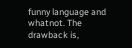funny language and whatnot. The drawback is,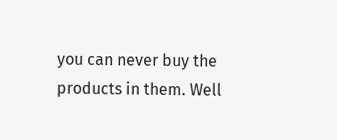you can never buy the products in them. Well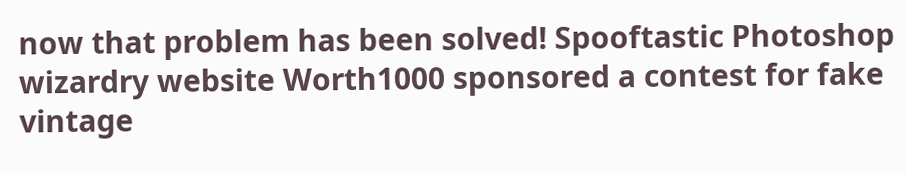now that problem has been solved! Spooftastic Photoshop wizardry website Worth1000 sponsored a contest for fake vintage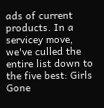ads of current products. In a servicey move, we've culled the entire list down to the five best: Girls Gone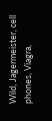Wild, Jagermeister, cell phones, Viagra,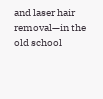and laser hair removal—in the old school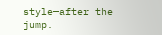style—after the jump.